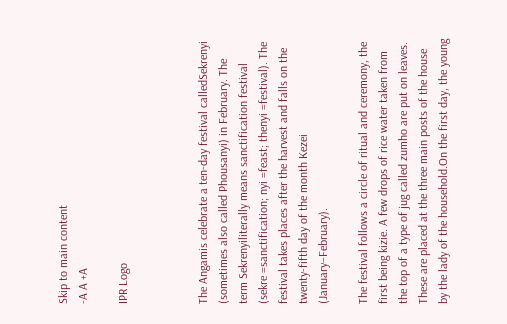Skip to main content
-A A +A

IPR Logo



The Angamis celebrate a ten-day festival calledSekrenyi (sometimes also called Phousanyi) in February. The term Sekrenyiliterally means sanctification festival (sekre =sanctification; nyi =feast; thenyi =festival). The festival takes places after the harvest and falls on the twenty-fifth day of the month Kezei (January–February).

The festival follows a circle of ritual and ceremony, the first being kizie. A few drops of rice water taken from the top of a type of jug called zumho are put on leaves. These are placed at the three main posts of the house by the lady of the household.On the first day, the young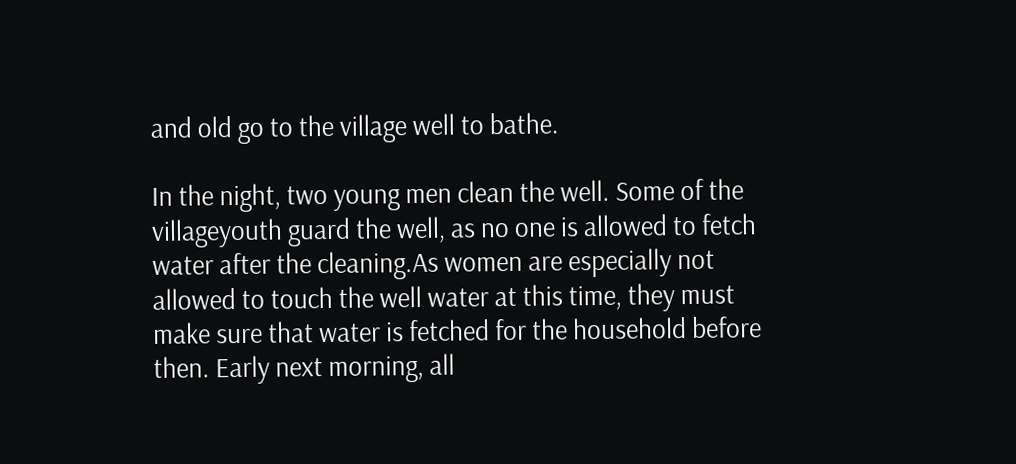and old go to the village well to bathe.

In the night, two young men clean the well. Some of the villageyouth guard the well, as no one is allowed to fetch water after the cleaning.As women are especially not allowed to touch the well water at this time, they must make sure that water is fetched for the household before then. Early next morning, all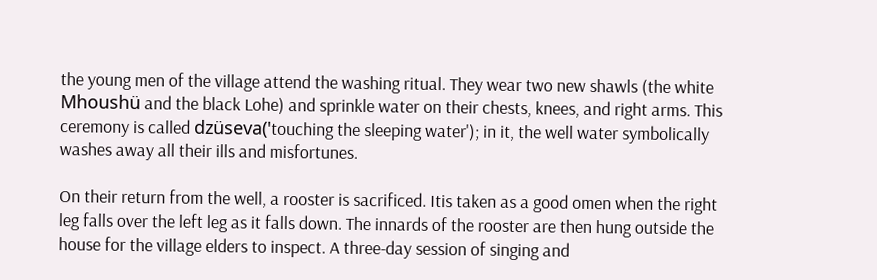the young men of the village attend the washing ritual. They wear two new shawls (the white Mhoushü and the black Lohe) and sprinkle water on their chests, knees, and right arms. This ceremony is called dzüseva('touching the sleeping water'); in it, the well water symbolically washes away all their ills and misfortunes.

On their return from the well, a rooster is sacrificed. Itis taken as a good omen when the right leg falls over the left leg as it falls down. The innards of the rooster are then hung outside the house for the village elders to inspect. A three-day session of singing and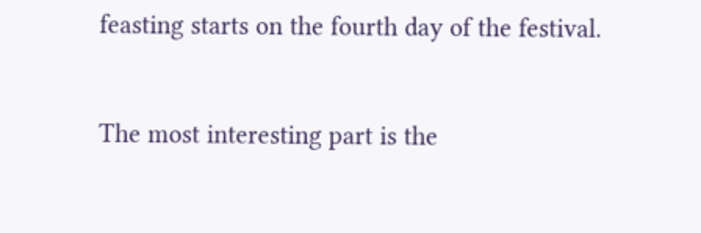feasting starts on the fourth day of the festival.


The most interesting part is the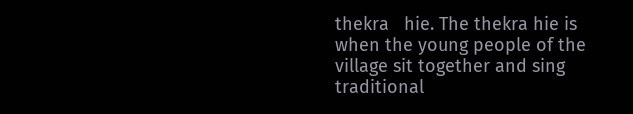thekra   hie. The thekra hie is when the young people of the village sit together and sing traditional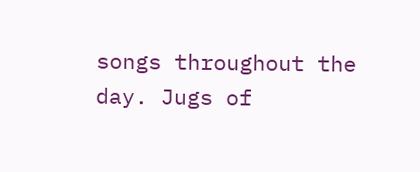songs throughout the day. Jugs of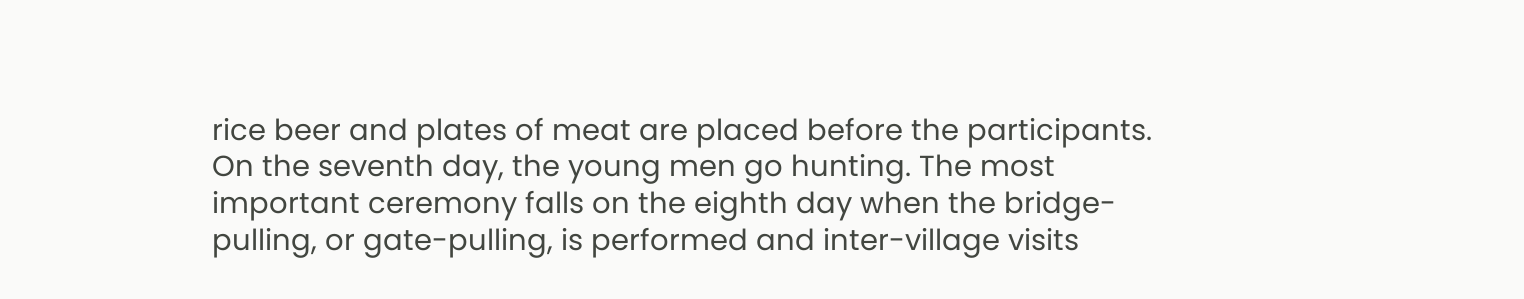rice beer and plates of meat are placed before the participants. On the seventh day, the young men go hunting. The most important ceremony falls on the eighth day when the bridge-pulling, or gate-pulling, is performed and inter-village visits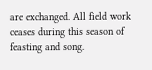are exchanged. All field work ceases during this season of feasting and song.